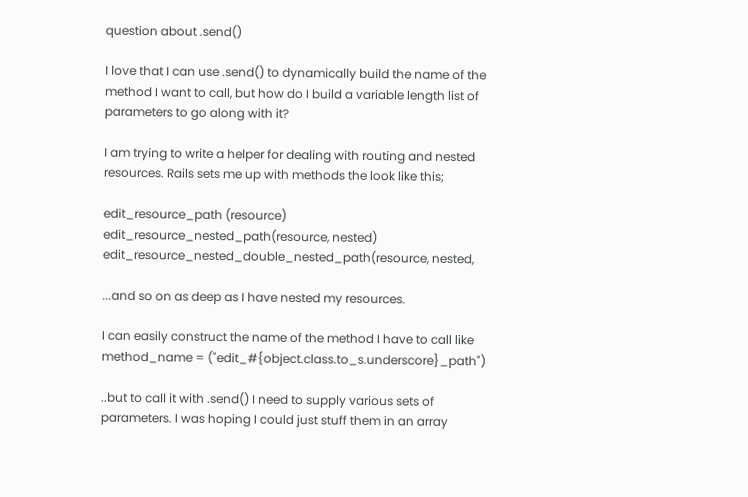question about .send()

I love that I can use .send() to dynamically build the name of the
method I want to call, but how do I build a variable length list of
parameters to go along with it?

I am trying to write a helper for dealing with routing and nested
resources. Rails sets me up with methods the look like this;

edit_resource_path (resource)
edit_resource_nested_path(resource, nested)
edit_resource_nested_double_nested_path(resource, nested,

...and so on as deep as I have nested my resources.

I can easily construct the name of the method I have to call like
method_name = ("edit_#{object.class.to_s.underscore}_path")

..but to call it with .send() I need to supply various sets of
parameters. I was hoping I could just stuff them in an array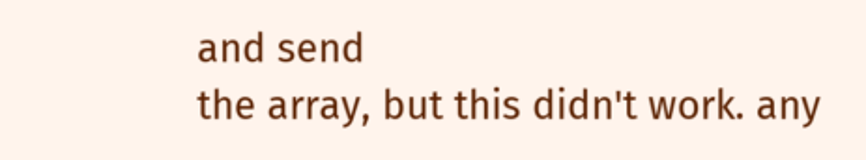and send
the array, but this didn't work. any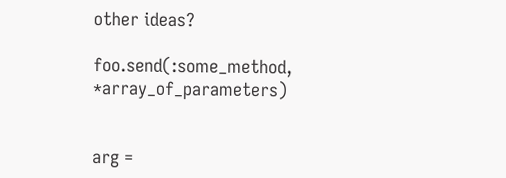other ideas?

foo.send(:some_method, *array_of_parameters)


arg =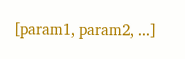[param1, param2, ...]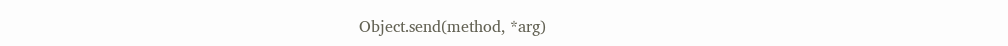Object.send(method, *arg)